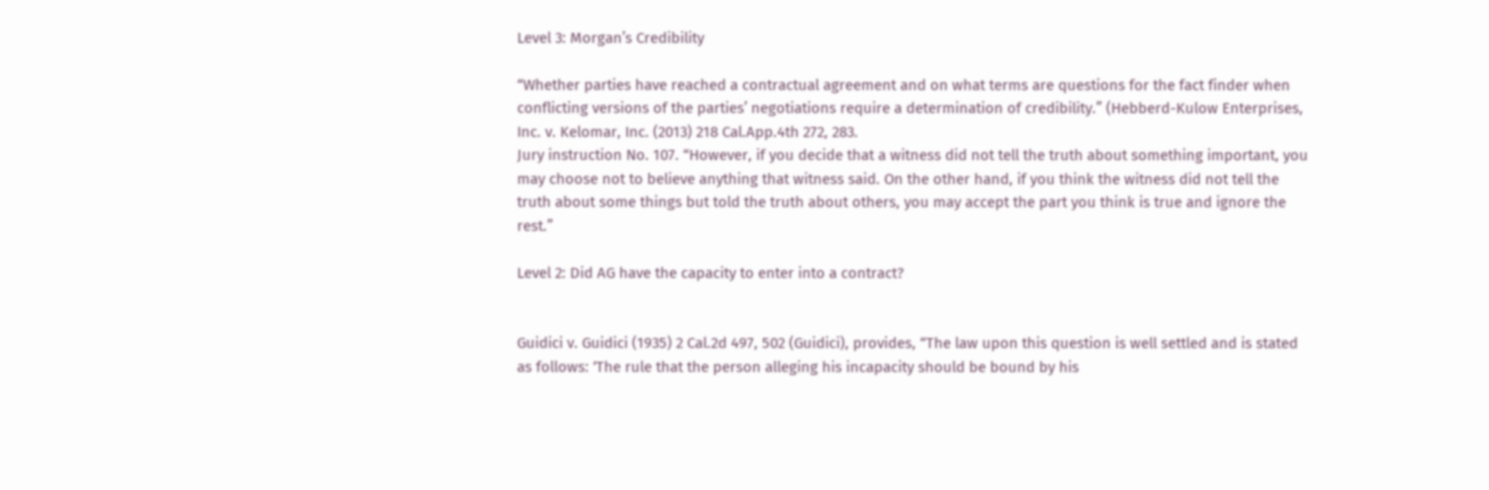Level 3: Morgan’s Credibility

“Whether parties have reached a contractual agreement and on what terms are questions for the fact finder when conflicting versions of the parties’ negotiations require a determination of credibility.” (Hebberd-Kulow Enterprises, Inc. v. Kelomar, Inc. (2013) 218 Cal.App.4th 272, 283.
Jury instruction No. 107. “However, if you decide that a witness did not tell the truth about something important, you may choose not to believe anything that witness said. On the other hand, if you think the witness did not tell the truth about some things but told the truth about others, you may accept the part you think is true and ignore the rest.”

Level 2: Did AG have the capacity to enter into a contract?


Guidici v. Guidici (1935) 2 Cal.2d 497, 502 (Guidici), provides, “The law upon this question is well settled and is stated as follows: ‘The rule that the person alleging his incapacity should be bound by his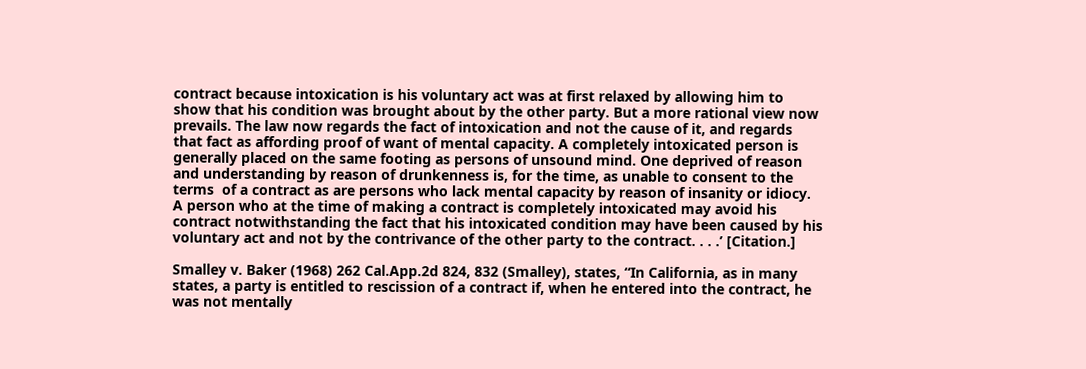contract because intoxication is his voluntary act was at first relaxed by allowing him to show that his condition was brought about by the other party. But a more rational view now prevails. The law now regards the fact of intoxication and not the cause of it, and regards that fact as affording proof of want of mental capacity. A completely intoxicated person is generally placed on the same footing as persons of unsound mind. One deprived of reason and understanding by reason of drunkenness is, for the time, as unable to consent to the terms  of a contract as are persons who lack mental capacity by reason of insanity or idiocy. A person who at the time of making a contract is completely intoxicated may avoid his contract notwithstanding the fact that his intoxicated condition may have been caused by his voluntary act and not by the contrivance of the other party to the contract. . . .’ [Citation.]

Smalley v. Baker (1968) 262 Cal.App.2d 824, 832 (Smalley), states, “In California, as in many states, a party is entitled to rescission of a contract if, when he entered into the contract, he was not mentally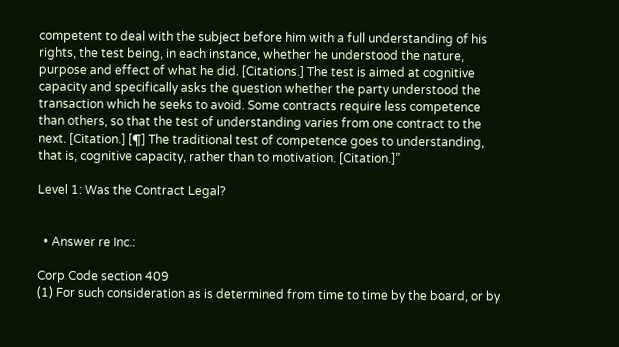competent to deal with the subject before him with a full understanding of his rights, the test being, in each instance, whether he understood the nature, purpose and effect of what he did. [Citations.] The test is aimed at cognitive capacity and specifically asks the question whether the party understood the transaction which he seeks to avoid. Some contracts require less competence than others, so that the test of understanding varies from one contract to the next. [Citation.] [¶] The traditional test of competence goes to understanding, that is, cognitive capacity, rather than to motivation. [Citation.]”

Level 1: Was the Contract Legal?


  • Answer re Inc.:

Corp Code section 409
(1) For such consideration as is determined from time to time by the board, or by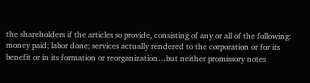the shareholders if the articles so provide, consisting of any or all of the following: money paid; labor done; services actually rendered to the corporation or for its benefit or in its formation or reorganization…but neither promissory notes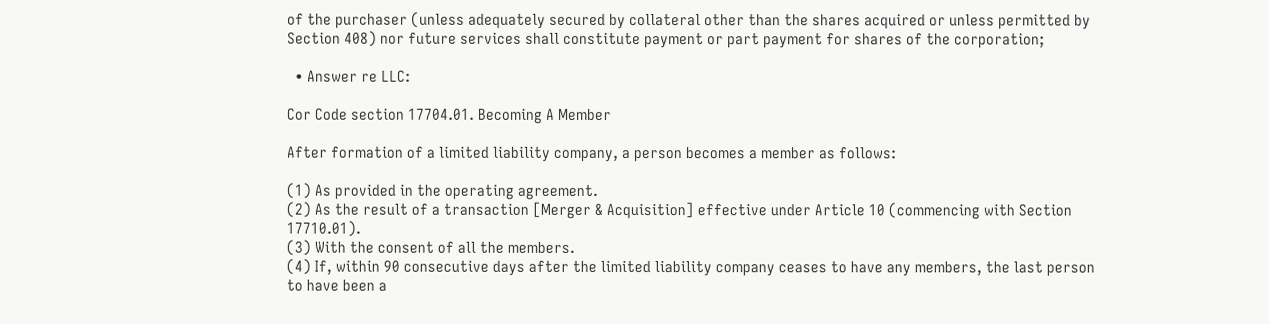of the purchaser (unless adequately secured by collateral other than the shares acquired or unless permitted by Section 408) nor future services shall constitute payment or part payment for shares of the corporation;

  • Answer re LLC:

Cor Code section 17704.01. Becoming A Member

After formation of a limited liability company, a person becomes a member as follows:

(1) As provided in the operating agreement.
(2) As the result of a transaction [Merger & Acquisition] effective under Article 10 (commencing with Section 17710.01).
(3) With the consent of all the members.
(4) If, within 90 consecutive days after the limited liability company ceases to have any members, the last person to have been a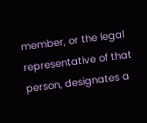member, or the legal representative of that person, designates a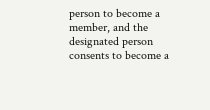person to become a member, and the designated person consents to become a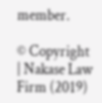member.

© Copyright | Nakase Law Firm (2019)